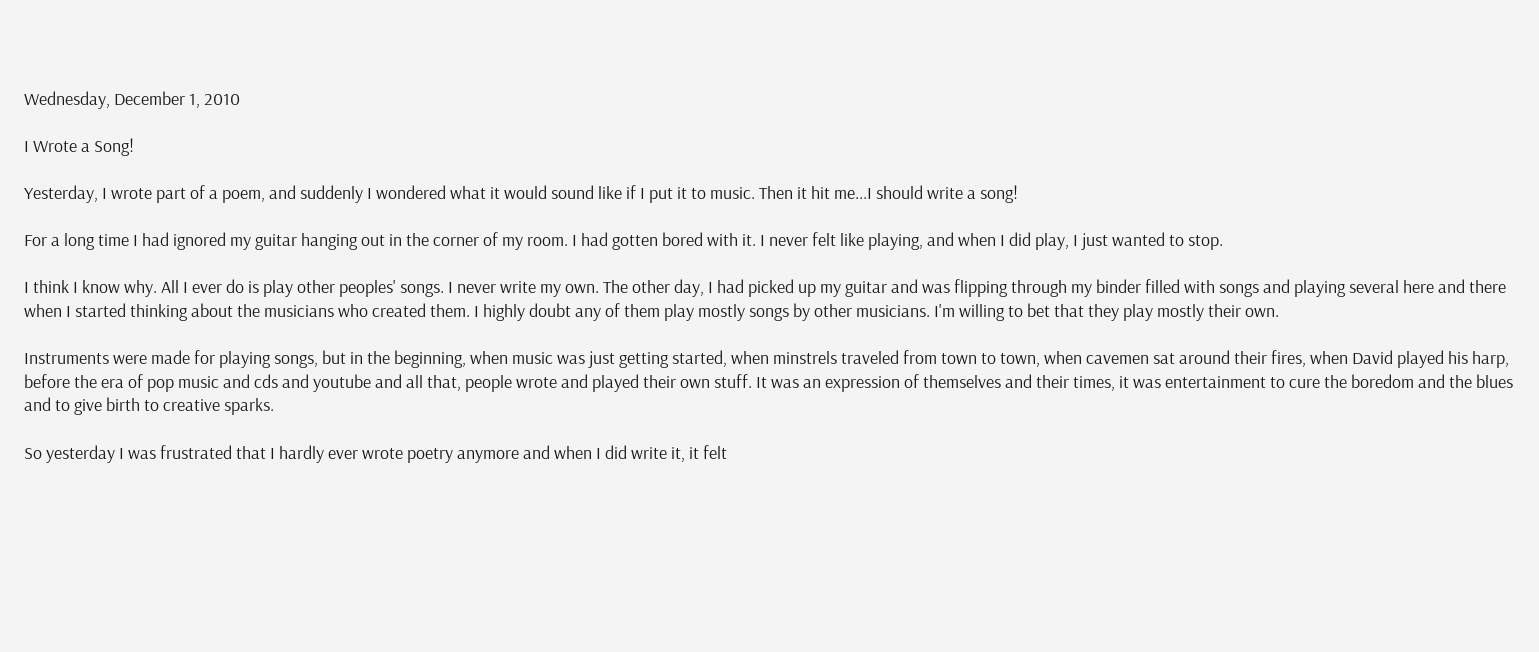Wednesday, December 1, 2010

I Wrote a Song!

Yesterday, I wrote part of a poem, and suddenly I wondered what it would sound like if I put it to music. Then it hit me...I should write a song!

For a long time I had ignored my guitar hanging out in the corner of my room. I had gotten bored with it. I never felt like playing, and when I did play, I just wanted to stop.

I think I know why. All I ever do is play other peoples' songs. I never write my own. The other day, I had picked up my guitar and was flipping through my binder filled with songs and playing several here and there when I started thinking about the musicians who created them. I highly doubt any of them play mostly songs by other musicians. I'm willing to bet that they play mostly their own.

Instruments were made for playing songs, but in the beginning, when music was just getting started, when minstrels traveled from town to town, when cavemen sat around their fires, when David played his harp, before the era of pop music and cds and youtube and all that, people wrote and played their own stuff. It was an expression of themselves and their times, it was entertainment to cure the boredom and the blues and to give birth to creative sparks.

So yesterday I was frustrated that I hardly ever wrote poetry anymore and when I did write it, it felt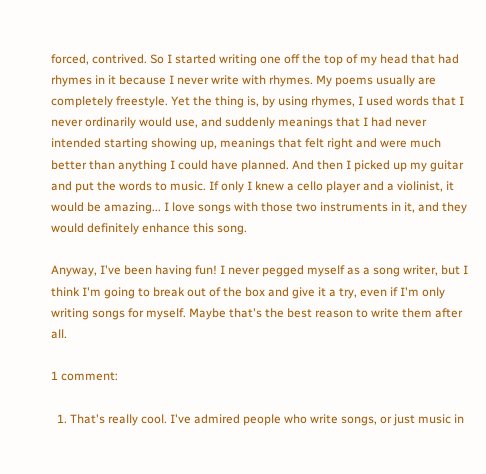forced, contrived. So I started writing one off the top of my head that had rhymes in it because I never write with rhymes. My poems usually are completely freestyle. Yet the thing is, by using rhymes, I used words that I never ordinarily would use, and suddenly meanings that I had never intended starting showing up, meanings that felt right and were much better than anything I could have planned. And then I picked up my guitar and put the words to music. If only I knew a cello player and a violinist, it would be amazing... I love songs with those two instruments in it, and they would definitely enhance this song.

Anyway, I've been having fun! I never pegged myself as a song writer, but I think I'm going to break out of the box and give it a try, even if I'm only writing songs for myself. Maybe that's the best reason to write them after all.

1 comment:

  1. That's really cool. I've admired people who write songs, or just music in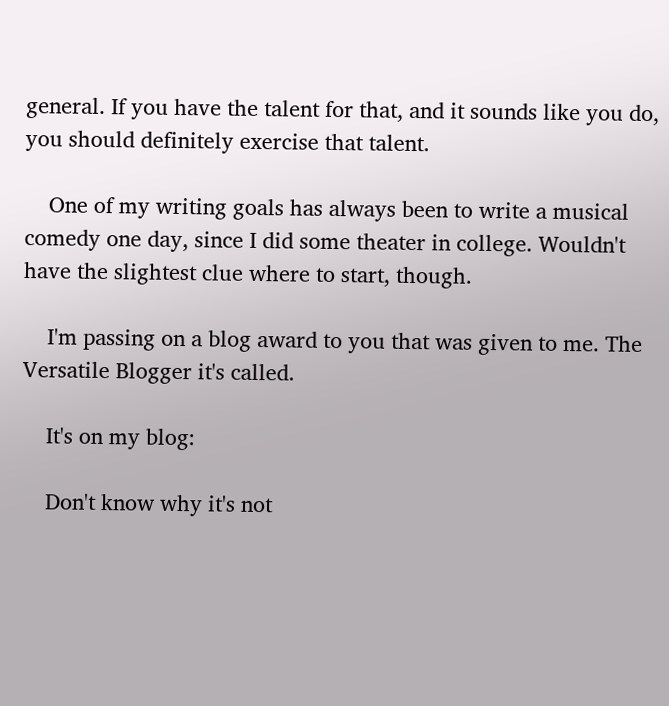general. If you have the talent for that, and it sounds like you do, you should definitely exercise that talent.

    One of my writing goals has always been to write a musical comedy one day, since I did some theater in college. Wouldn't have the slightest clue where to start, though.

    I'm passing on a blog award to you that was given to me. The Versatile Blogger it's called.

    It's on my blog:

    Don't know why it's not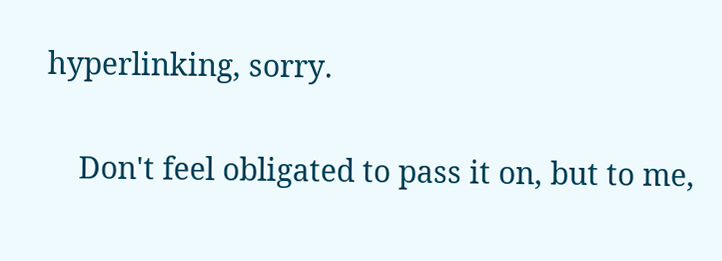hyperlinking, sorry.

    Don't feel obligated to pass it on, but to me,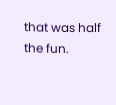that was half the fun.